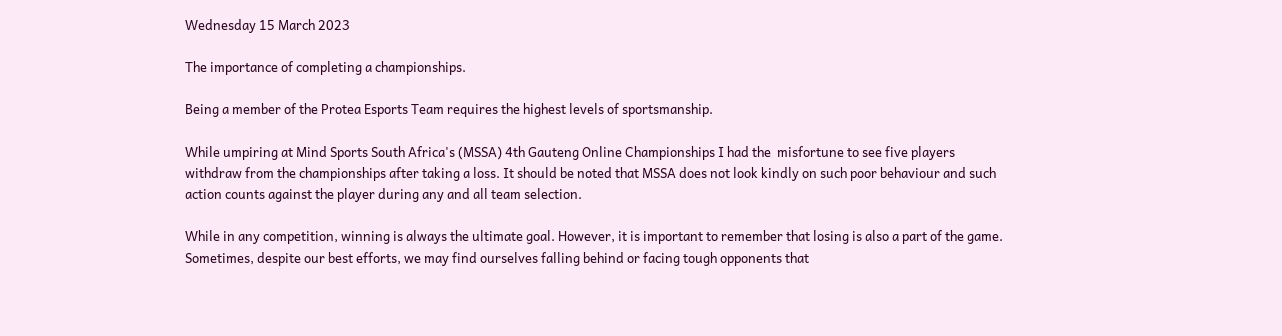Wednesday 15 March 2023

The importance of completing a championships.

Being a member of the Protea Esports Team requires the highest levels of sportsmanship.

While umpiring at Mind Sports South Africa's (MSSA) 4th Gauteng Online Championships I had the  misfortune to see five players withdraw from the championships after taking a loss. It should be noted that MSSA does not look kindly on such poor behaviour and such action counts against the player during any and all team selection.

While in any competition, winning is always the ultimate goal. However, it is important to remember that losing is also a part of the game. Sometimes, despite our best efforts, we may find ourselves falling behind or facing tough opponents that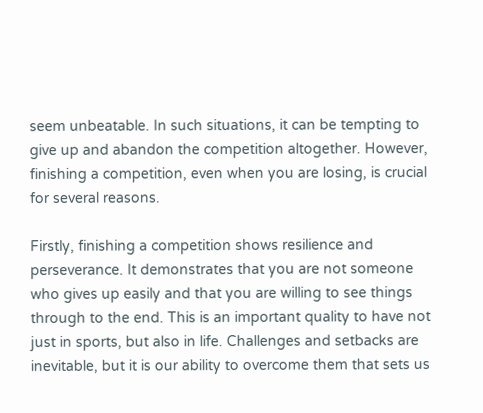seem unbeatable. In such situations, it can be tempting to give up and abandon the competition altogether. However, finishing a competition, even when you are losing, is crucial for several reasons.

Firstly, finishing a competition shows resilience and perseverance. It demonstrates that you are not someone who gives up easily and that you are willing to see things through to the end. This is an important quality to have not just in sports, but also in life. Challenges and setbacks are inevitable, but it is our ability to overcome them that sets us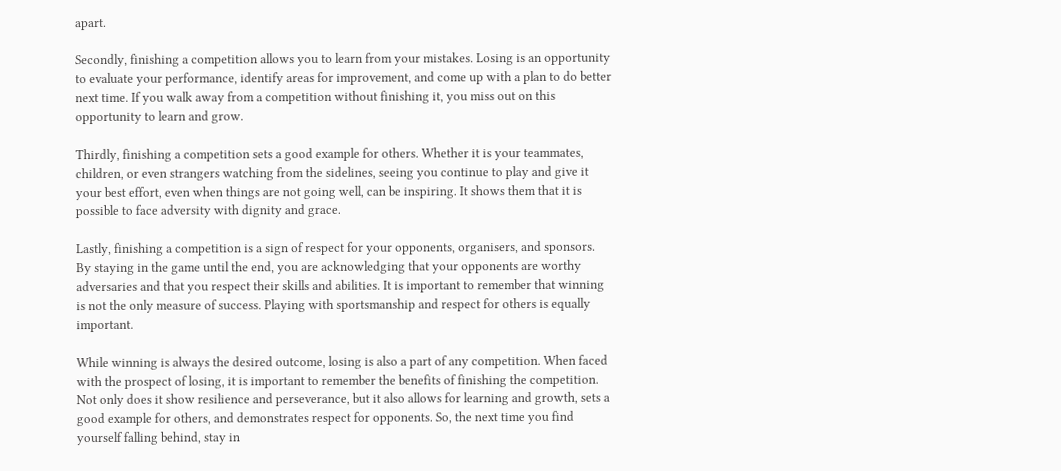apart.

Secondly, finishing a competition allows you to learn from your mistakes. Losing is an opportunity to evaluate your performance, identify areas for improvement, and come up with a plan to do better next time. If you walk away from a competition without finishing it, you miss out on this opportunity to learn and grow.

Thirdly, finishing a competition sets a good example for others. Whether it is your teammates, children, or even strangers watching from the sidelines, seeing you continue to play and give it your best effort, even when things are not going well, can be inspiring. It shows them that it is possible to face adversity with dignity and grace.

Lastly, finishing a competition is a sign of respect for your opponents, organisers, and sponsors. By staying in the game until the end, you are acknowledging that your opponents are worthy adversaries and that you respect their skills and abilities. It is important to remember that winning is not the only measure of success. Playing with sportsmanship and respect for others is equally important.

While winning is always the desired outcome, losing is also a part of any competition. When faced with the prospect of losing, it is important to remember the benefits of finishing the competition. Not only does it show resilience and perseverance, but it also allows for learning and growth, sets a good example for others, and demonstrates respect for opponents. So, the next time you find yourself falling behind, stay in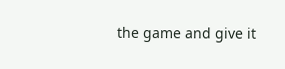the game and give it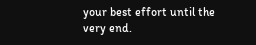your best effort until the very end.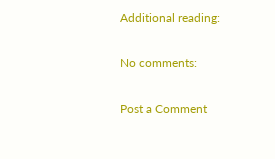Additional reading:

No comments:

Post a Comment